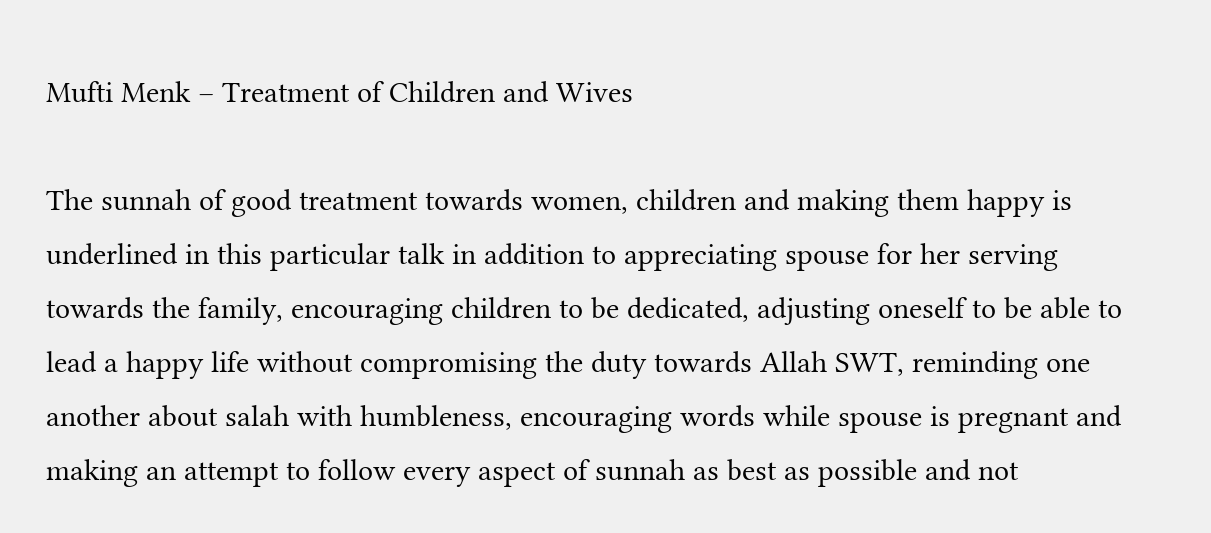Mufti Menk – Treatment of Children and Wives

The sunnah of good treatment towards women, children and making them happy is underlined in this particular talk in addition to appreciating spouse for her serving towards the family, encouraging children to be dedicated, adjusting oneself to be able to lead a happy life without compromising the duty towards Allah SWT, reminding one another about salah with humbleness, encouraging words while spouse is pregnant and making an attempt to follow every aspect of sunnah as best as possible and not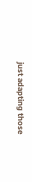just adapting those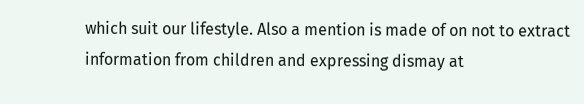which suit our lifestyle. Also a mention is made of on not to extract information from children and expressing dismay at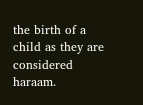the birth of a child as they are considered haraam.